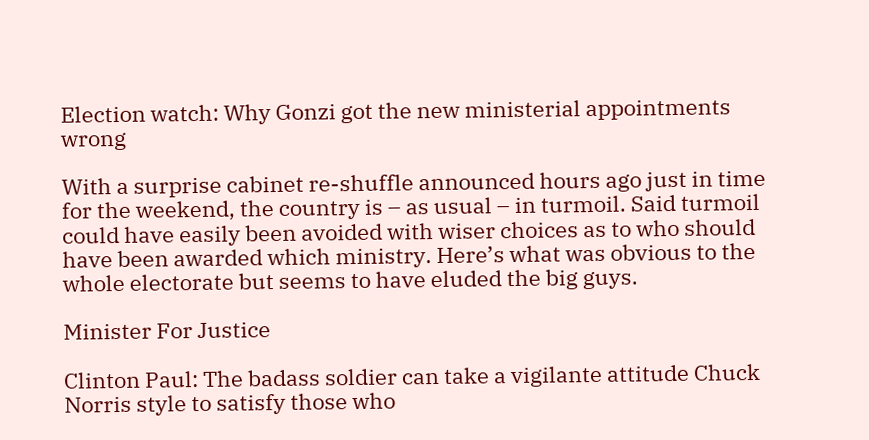Election watch: Why Gonzi got the new ministerial appointments wrong

With a surprise cabinet re-shuffle announced hours ago just in time for the weekend, the country is – as usual – in turmoil. Said turmoil could have easily been avoided with wiser choices as to who should have been awarded which ministry. Here’s what was obvious to the whole electorate but seems to have eluded the big guys.

Minister For Justice

Clinton Paul: The badass soldier can take a vigilante attitude Chuck Norris style to satisfy those who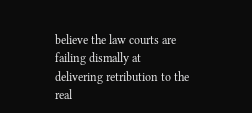believe the law courts are failing dismally at delivering retribution to the real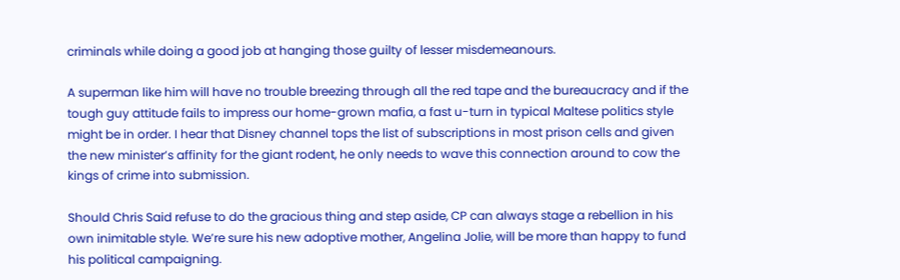criminals while doing a good job at hanging those guilty of lesser misdemeanours.

A superman like him will have no trouble breezing through all the red tape and the bureaucracy and if the tough guy attitude fails to impress our home-grown mafia, a fast u-turn in typical Maltese politics style might be in order. I hear that Disney channel tops the list of subscriptions in most prison cells and given the new minister’s affinity for the giant rodent, he only needs to wave this connection around to cow the kings of crime into submission.

Should Chris Said refuse to do the gracious thing and step aside, CP can always stage a rebellion in his own inimitable style. We’re sure his new adoptive mother, Angelina Jolie, will be more than happy to fund his political campaigning.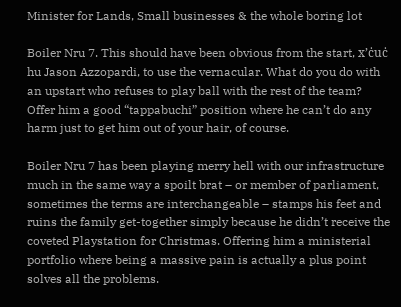Minister for Lands, Small businesses & the whole boring lot

Boiler Nru 7. This should have been obvious from the start, x’ċuċ hu Jason Azzopardi, to use the vernacular. What do you do with an upstart who refuses to play ball with the rest of the team? Offer him a good “tappabuchi” position where he can’t do any harm just to get him out of your hair, of course.

Boiler Nru 7 has been playing merry hell with our infrastructure much in the same way a spoilt brat – or member of parliament, sometimes the terms are interchangeable – stamps his feet and ruins the family get-together simply because he didn’t receive the coveted Playstation for Christmas. Offering him a ministerial portfolio where being a massive pain is actually a plus point solves all the problems.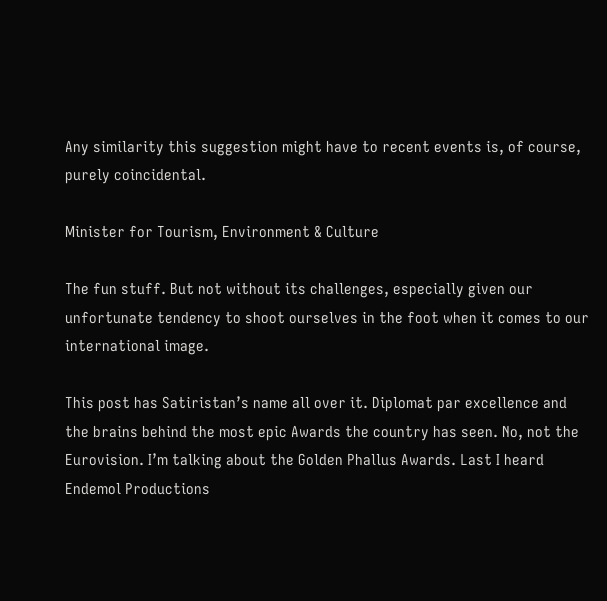Any similarity this suggestion might have to recent events is, of course, purely coincidental.

Minister for Tourism, Environment & Culture

The fun stuff. But not without its challenges, especially given our unfortunate tendency to shoot ourselves in the foot when it comes to our international image.

This post has Satiristan’s name all over it. Diplomat par excellence and the brains behind the most epic Awards the country has seen. No, not the Eurovision. I’m talking about the Golden Phallus Awards. Last I heard Endemol Productions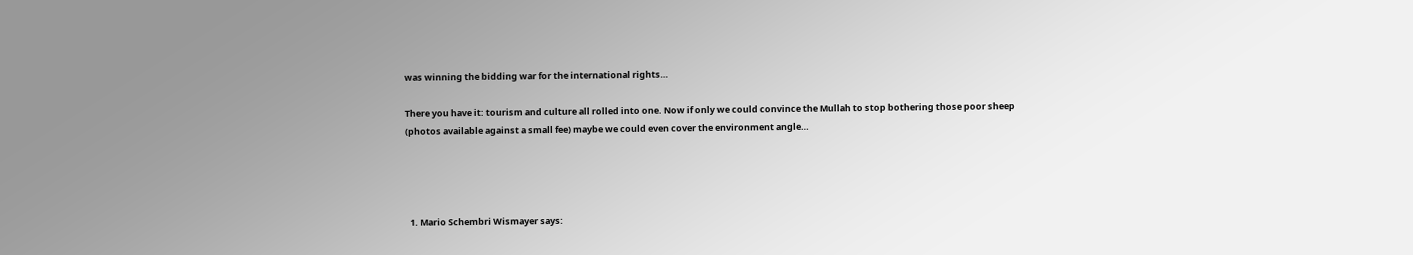was winning the bidding war for the international rights…

There you have it: tourism and culture all rolled into one. Now if only we could convince the Mullah to stop bothering those poor sheep (photos available against a small fee) maybe we could even cover the environment angle…




  1. Mario Schembri Wismayer says: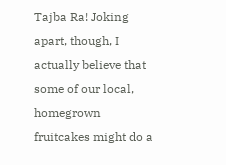Tajba Ra! Joking apart, though, I actually believe that some of our local, homegrown fruitcakes might do a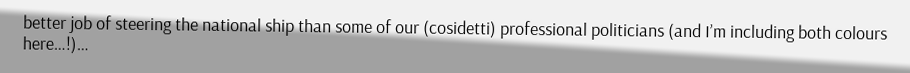better job of steering the national ship than some of our (cosidetti) professional politicians (and I’m including both colours here…!)…